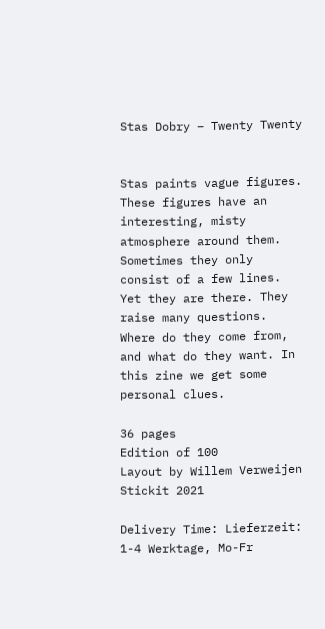Stas Dobry – Twenty Twenty


Stas paints vague figures. These figures have an interesting, misty atmosphere around them. Sometimes they only consist of a few lines. Yet they are there. They raise many questions. Where do they come from, and what do they want. In this zine we get some personal clues.

36 pages
Edition of 100
Layout by Willem Verweijen
Stickit 2021

Delivery Time: Lieferzeit: 1-4 Werktage, Mo-Fr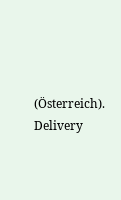(Österreich). Delivery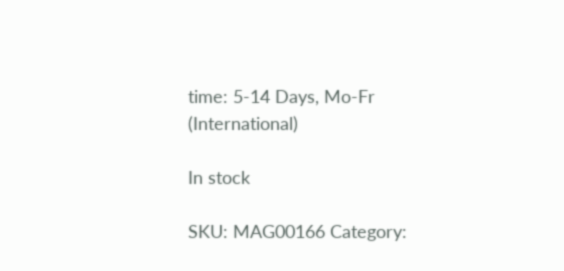time: 5-14 Days, Mo-Fr (International)

In stock

SKU: MAG00166 Category: